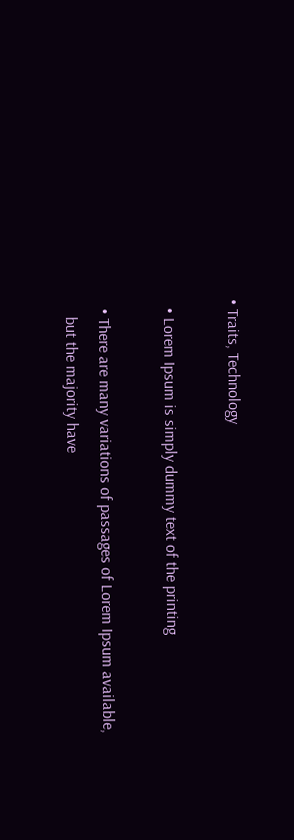• Traits, Technology

  • Lorem Ipsum is simply dummy text of the printing

  • There are many variations of passages of Lorem Ipsum available,
    but the majority have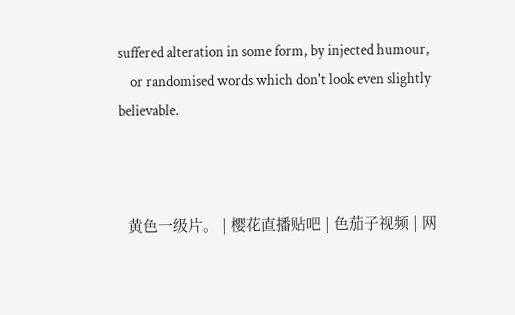suffered alteration in some form, by injected humour,
    or randomised words which don't look even slightly believable.



  黄色一级片。 | 樱花直播贴吧 | 色茄子视频 | 网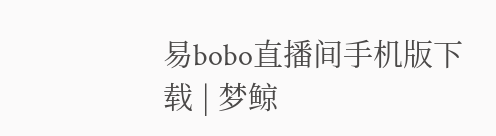易bobo直播间手机版下载 | 梦鲸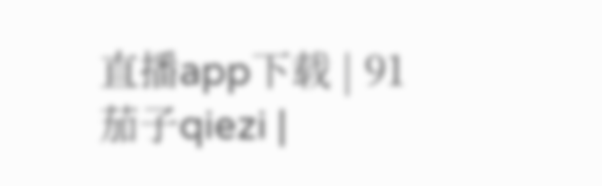直播app下载 | 91茄子qiezi |